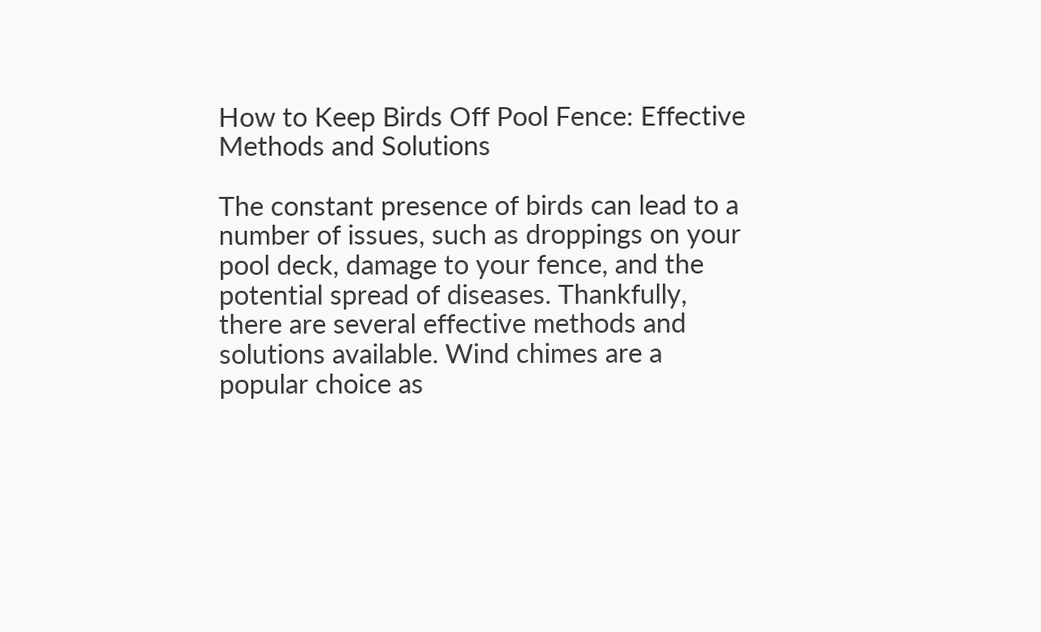How to Keep Birds Off Pool Fence: Effective Methods and Solutions

The constant presence of birds can lead to a number of issues, such as droppings on your pool deck, damage to your fence, and the potential spread of diseases. Thankfully, there are several effective methods and solutions available. Wind chimes are a popular choice as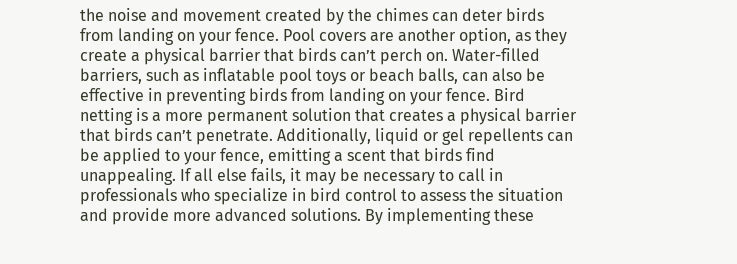the noise and movement created by the chimes can deter birds from landing on your fence. Pool covers are another option, as they create a physical barrier that birds can’t perch on. Water-filled barriers, such as inflatable pool toys or beach balls, can also be effective in preventing birds from landing on your fence. Bird netting is a more permanent solution that creates a physical barrier that birds can’t penetrate. Additionally, liquid or gel repellents can be applied to your fence, emitting a scent that birds find unappealing. If all else fails, it may be necessary to call in professionals who specialize in bird control to assess the situation and provide more advanced solutions. By implementing these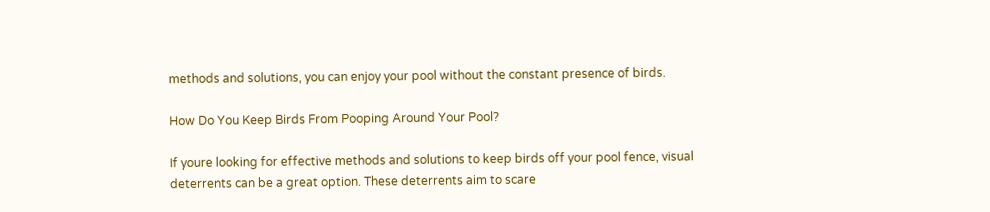methods and solutions, you can enjoy your pool without the constant presence of birds.

How Do You Keep Birds From Pooping Around Your Pool?

If youre looking for effective methods and solutions to keep birds off your pool fence, visual deterrents can be a great option. These deterrents aim to scare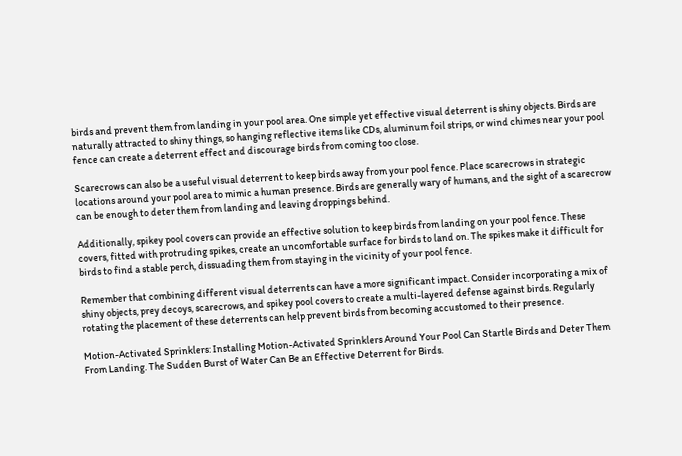birds and prevent them from landing in your pool area. One simple yet effective visual deterrent is shiny objects. Birds are naturally attracted to shiny things, so hanging reflective items like CDs, aluminum foil strips, or wind chimes near your pool fence can create a deterrent effect and discourage birds from coming too close.

Scarecrows can also be a useful visual deterrent to keep birds away from your pool fence. Place scarecrows in strategic locations around your pool area to mimic a human presence. Birds are generally wary of humans, and the sight of a scarecrow can be enough to deter them from landing and leaving droppings behind.

Additionally, spikey pool covers can provide an effective solution to keep birds from landing on your pool fence. These covers, fitted with protruding spikes, create an uncomfortable surface for birds to land on. The spikes make it difficult for birds to find a stable perch, dissuading them from staying in the vicinity of your pool fence.

Remember that combining different visual deterrents can have a more significant impact. Consider incorporating a mix of shiny objects, prey decoys, scarecrows, and spikey pool covers to create a multi-layered defense against birds. Regularly rotating the placement of these deterrents can help prevent birds from becoming accustomed to their presence.

Motion-Activated Sprinklers: Installing Motion-Activated Sprinklers Around Your Pool Can Startle Birds and Deter Them From Landing. The Sudden Burst of Water Can Be an Effective Deterrent for Birds.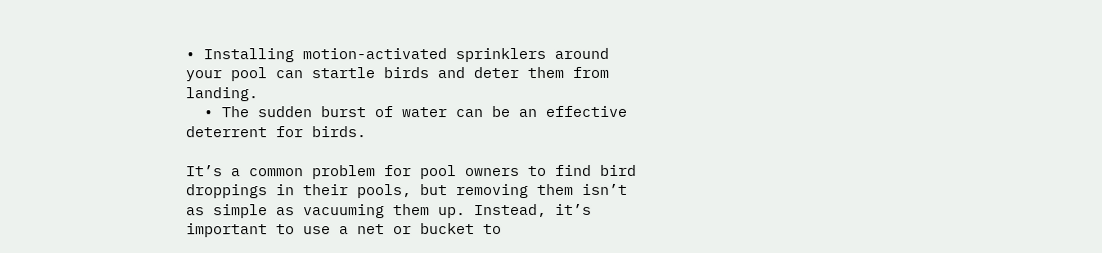• Installing motion-activated sprinklers around your pool can startle birds and deter them from landing.
  • The sudden burst of water can be an effective deterrent for birds.

It’s a common problem for pool owners to find bird droppings in their pools, but removing them isn’t as simple as vacuuming them up. Instead, it’s important to use a net or bucket to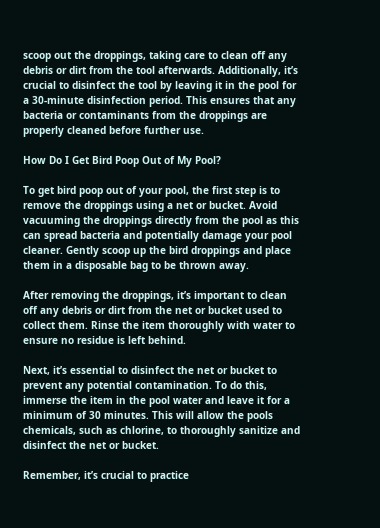scoop out the droppings, taking care to clean off any debris or dirt from the tool afterwards. Additionally, it’s crucial to disinfect the tool by leaving it in the pool for a 30-minute disinfection period. This ensures that any bacteria or contaminants from the droppings are properly cleaned before further use.

How Do I Get Bird Poop Out of My Pool?

To get bird poop out of your pool, the first step is to remove the droppings using a net or bucket. Avoid vacuuming the droppings directly from the pool as this can spread bacteria and potentially damage your pool cleaner. Gently scoop up the bird droppings and place them in a disposable bag to be thrown away.

After removing the droppings, it’s important to clean off any debris or dirt from the net or bucket used to collect them. Rinse the item thoroughly with water to ensure no residue is left behind.

Next, it’s essential to disinfect the net or bucket to prevent any potential contamination. To do this, immerse the item in the pool water and leave it for a minimum of 30 minutes. This will allow the pools chemicals, such as chlorine, to thoroughly sanitize and disinfect the net or bucket.

Remember, it’s crucial to practice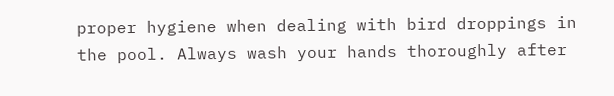proper hygiene when dealing with bird droppings in the pool. Always wash your hands thoroughly after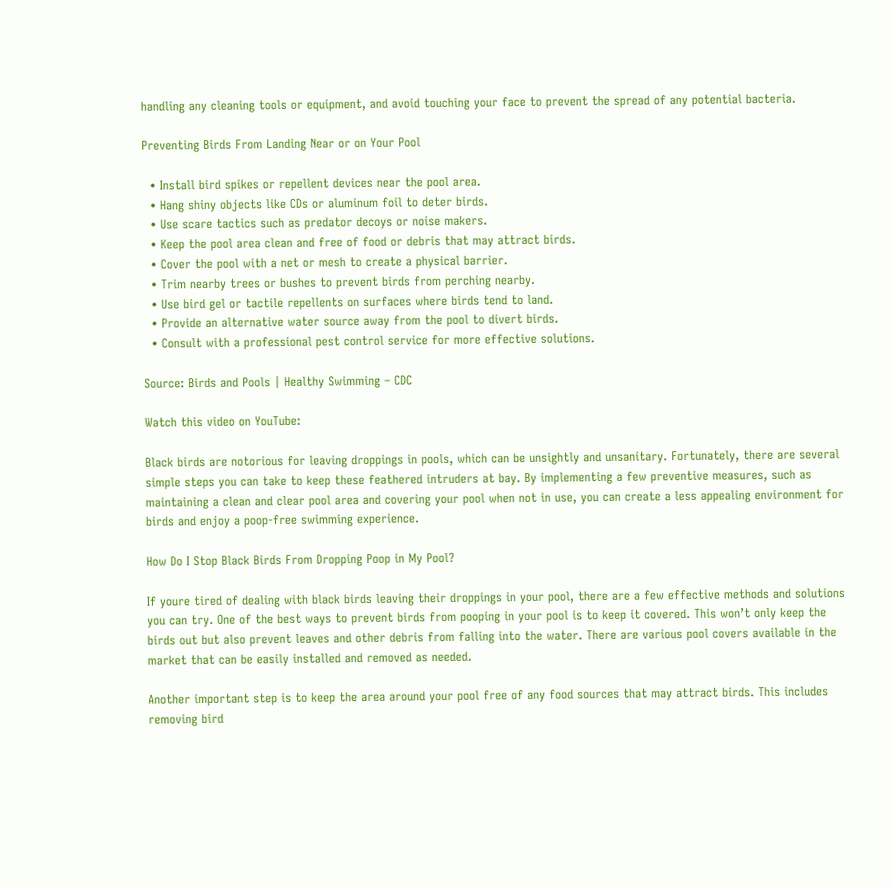handling any cleaning tools or equipment, and avoid touching your face to prevent the spread of any potential bacteria.

Preventing Birds From Landing Near or on Your Pool

  • Install bird spikes or repellent devices near the pool area.
  • Hang shiny objects like CDs or aluminum foil to deter birds.
  • Use scare tactics such as predator decoys or noise makers.
  • Keep the pool area clean and free of food or debris that may attract birds.
  • Cover the pool with a net or mesh to create a physical barrier.
  • Trim nearby trees or bushes to prevent birds from perching nearby.
  • Use bird gel or tactile repellents on surfaces where birds tend to land.
  • Provide an alternative water source away from the pool to divert birds.
  • Consult with a professional pest control service for more effective solutions.

Source: Birds and Pools | Healthy Swimming – CDC

Watch this video on YouTube:

Black birds are notorious for leaving droppings in pools, which can be unsightly and unsanitary. Fortunately, there are several simple steps you can take to keep these feathered intruders at bay. By implementing a few preventive measures, such as maintaining a clean and clear pool area and covering your pool when not in use, you can create a less appealing environment for birds and enjoy a poop-free swimming experience.

How Do I Stop Black Birds From Dropping Poop in My Pool?

If youre tired of dealing with black birds leaving their droppings in your pool, there are a few effective methods and solutions you can try. One of the best ways to prevent birds from pooping in your pool is to keep it covered. This won’t only keep the birds out but also prevent leaves and other debris from falling into the water. There are various pool covers available in the market that can be easily installed and removed as needed.

Another important step is to keep the area around your pool free of any food sources that may attract birds. This includes removing bird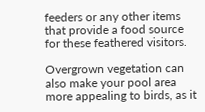feeders or any other items that provide a food source for these feathered visitors.

Overgrown vegetation can also make your pool area more appealing to birds, as it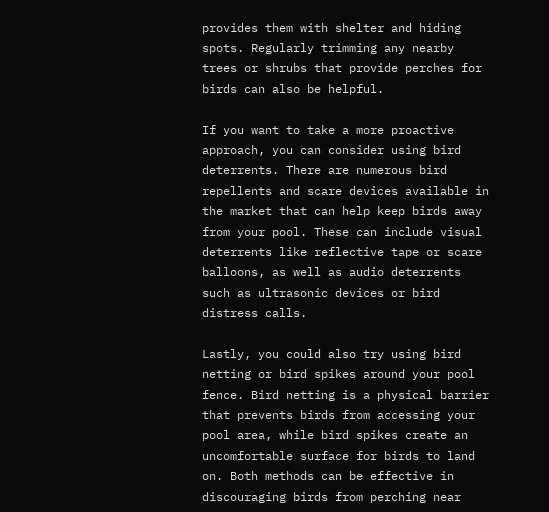provides them with shelter and hiding spots. Regularly trimming any nearby trees or shrubs that provide perches for birds can also be helpful.

If you want to take a more proactive approach, you can consider using bird deterrents. There are numerous bird repellents and scare devices available in the market that can help keep birds away from your pool. These can include visual deterrents like reflective tape or scare balloons, as well as audio deterrents such as ultrasonic devices or bird distress calls.

Lastly, you could also try using bird netting or bird spikes around your pool fence. Bird netting is a physical barrier that prevents birds from accessing your pool area, while bird spikes create an uncomfortable surface for birds to land on. Both methods can be effective in discouraging birds from perching near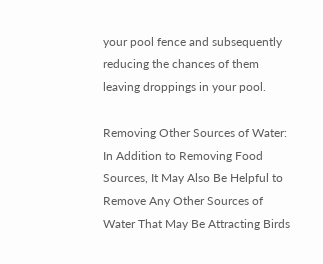your pool fence and subsequently reducing the chances of them leaving droppings in your pool.

Removing Other Sources of Water: In Addition to Removing Food Sources, It May Also Be Helpful to Remove Any Other Sources of Water That May Be Attracting Birds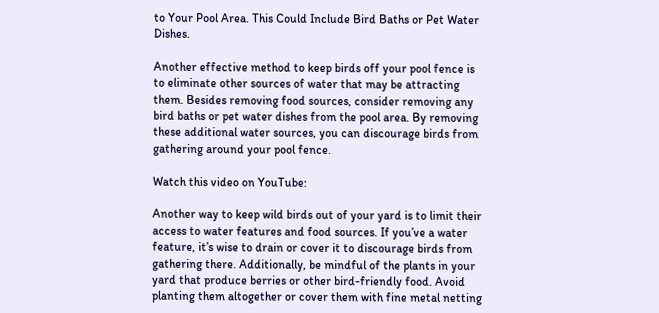to Your Pool Area. This Could Include Bird Baths or Pet Water Dishes.

Another effective method to keep birds off your pool fence is to eliminate other sources of water that may be attracting them. Besides removing food sources, consider removing any bird baths or pet water dishes from the pool area. By removing these additional water sources, you can discourage birds from gathering around your pool fence.

Watch this video on YouTube:

Another way to keep wild birds out of your yard is to limit their access to water features and food sources. If you’ve a water feature, it’s wise to drain or cover it to discourage birds from gathering there. Additionally, be mindful of the plants in your yard that produce berries or other bird-friendly food. Avoid planting them altogether or cover them with fine metal netting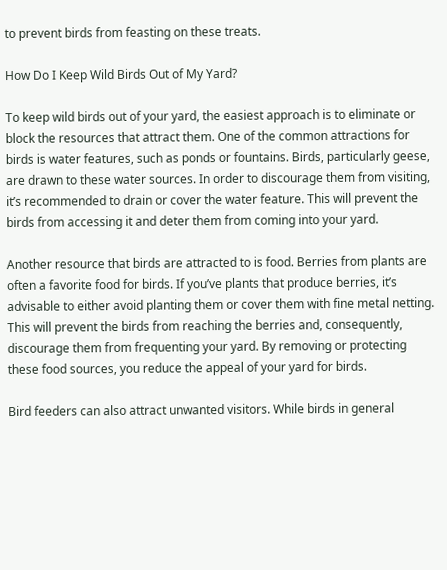to prevent birds from feasting on these treats.

How Do I Keep Wild Birds Out of My Yard?

To keep wild birds out of your yard, the easiest approach is to eliminate or block the resources that attract them. One of the common attractions for birds is water features, such as ponds or fountains. Birds, particularly geese, are drawn to these water sources. In order to discourage them from visiting, it’s recommended to drain or cover the water feature. This will prevent the birds from accessing it and deter them from coming into your yard.

Another resource that birds are attracted to is food. Berries from plants are often a favorite food for birds. If you’ve plants that produce berries, it’s advisable to either avoid planting them or cover them with fine metal netting. This will prevent the birds from reaching the berries and, consequently, discourage them from frequenting your yard. By removing or protecting these food sources, you reduce the appeal of your yard for birds.

Bird feeders can also attract unwanted visitors. While birds in general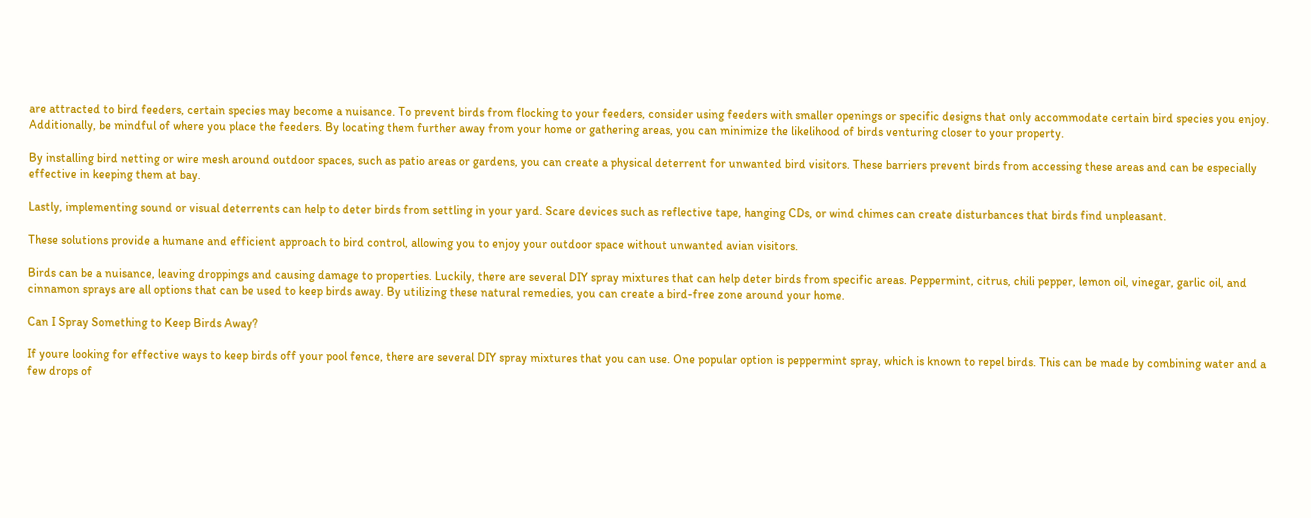are attracted to bird feeders, certain species may become a nuisance. To prevent birds from flocking to your feeders, consider using feeders with smaller openings or specific designs that only accommodate certain bird species you enjoy. Additionally, be mindful of where you place the feeders. By locating them further away from your home or gathering areas, you can minimize the likelihood of birds venturing closer to your property.

By installing bird netting or wire mesh around outdoor spaces, such as patio areas or gardens, you can create a physical deterrent for unwanted bird visitors. These barriers prevent birds from accessing these areas and can be especially effective in keeping them at bay.

Lastly, implementing sound or visual deterrents can help to deter birds from settling in your yard. Scare devices such as reflective tape, hanging CDs, or wind chimes can create disturbances that birds find unpleasant.

These solutions provide a humane and efficient approach to bird control, allowing you to enjoy your outdoor space without unwanted avian visitors.

Birds can be a nuisance, leaving droppings and causing damage to properties. Luckily, there are several DIY spray mixtures that can help deter birds from specific areas. Peppermint, citrus, chili pepper, lemon oil, vinegar, garlic oil, and cinnamon sprays are all options that can be used to keep birds away. By utilizing these natural remedies, you can create a bird-free zone around your home.

Can I Spray Something to Keep Birds Away?

If youre looking for effective ways to keep birds off your pool fence, there are several DIY spray mixtures that you can use. One popular option is peppermint spray, which is known to repel birds. This can be made by combining water and a few drops of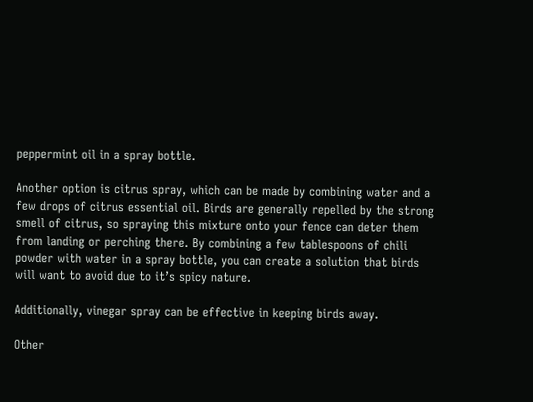peppermint oil in a spray bottle.

Another option is citrus spray, which can be made by combining water and a few drops of citrus essential oil. Birds are generally repelled by the strong smell of citrus, so spraying this mixture onto your fence can deter them from landing or perching there. By combining a few tablespoons of chili powder with water in a spray bottle, you can create a solution that birds will want to avoid due to it’s spicy nature.

Additionally, vinegar spray can be effective in keeping birds away.

Other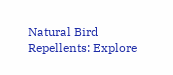Natural Bird Repellents: Explore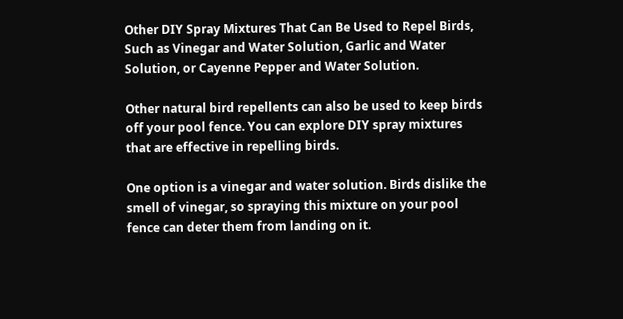Other DIY Spray Mixtures That Can Be Used to Repel Birds, Such as Vinegar and Water Solution, Garlic and Water Solution, or Cayenne Pepper and Water Solution.

Other natural bird repellents can also be used to keep birds off your pool fence. You can explore DIY spray mixtures that are effective in repelling birds.

One option is a vinegar and water solution. Birds dislike the smell of vinegar, so spraying this mixture on your pool fence can deter them from landing on it.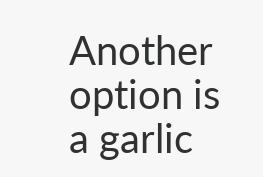Another option is a garlic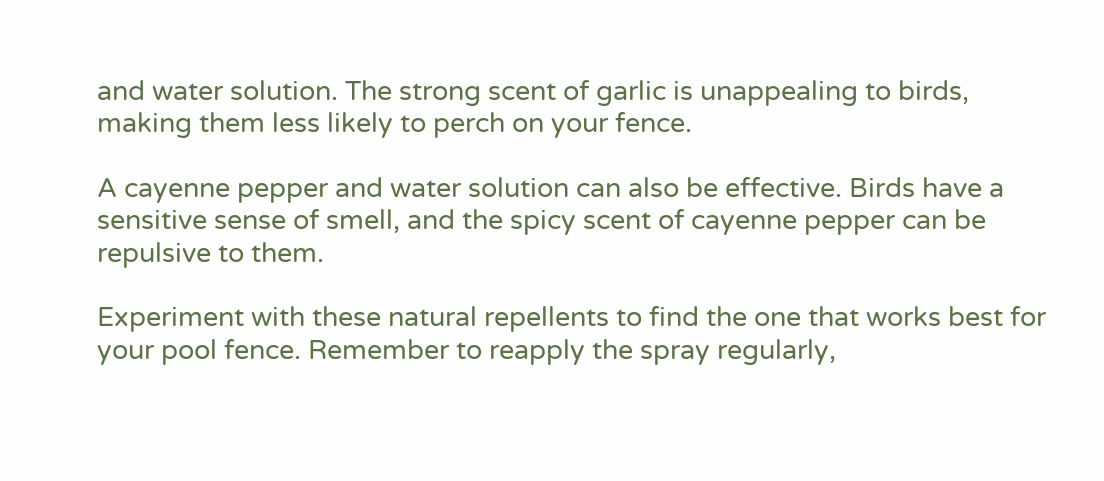and water solution. The strong scent of garlic is unappealing to birds, making them less likely to perch on your fence.

A cayenne pepper and water solution can also be effective. Birds have a sensitive sense of smell, and the spicy scent of cayenne pepper can be repulsive to them.

Experiment with these natural repellents to find the one that works best for your pool fence. Remember to reapply the spray regularly,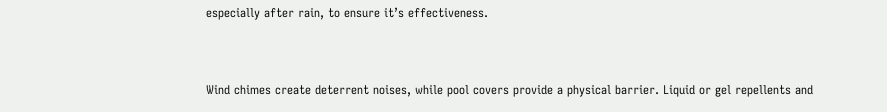especially after rain, to ensure it’s effectiveness.


Wind chimes create deterrent noises, while pool covers provide a physical barrier. Liquid or gel repellents and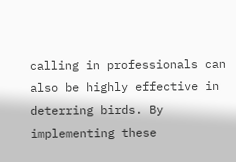calling in professionals can also be highly effective in deterring birds. By implementing these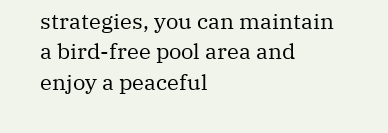strategies, you can maintain a bird-free pool area and enjoy a peaceful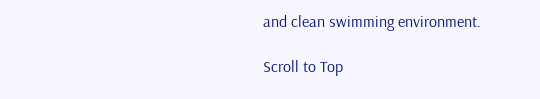and clean swimming environment.

Scroll to Top